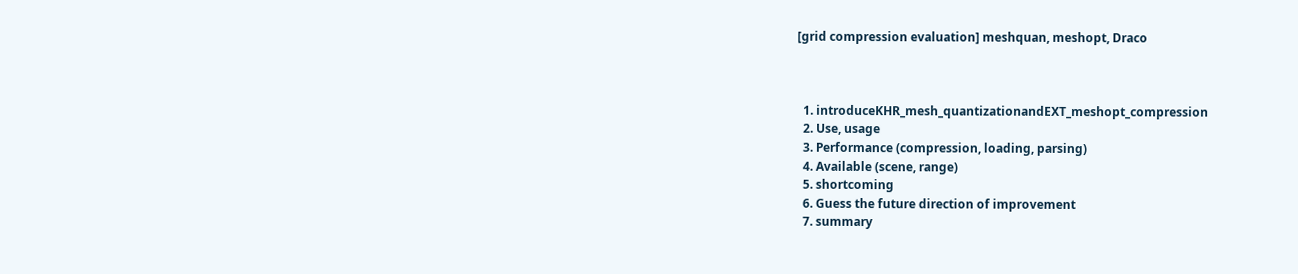[grid compression evaluation] meshquan, meshopt, Draco



  1. introduceKHR_mesh_quantizationandEXT_meshopt_compression
  2. Use, usage
  3. Performance (compression, loading, parsing)
  4. Available (scene, range)
  5. shortcoming
  6. Guess the future direction of improvement
  7. summary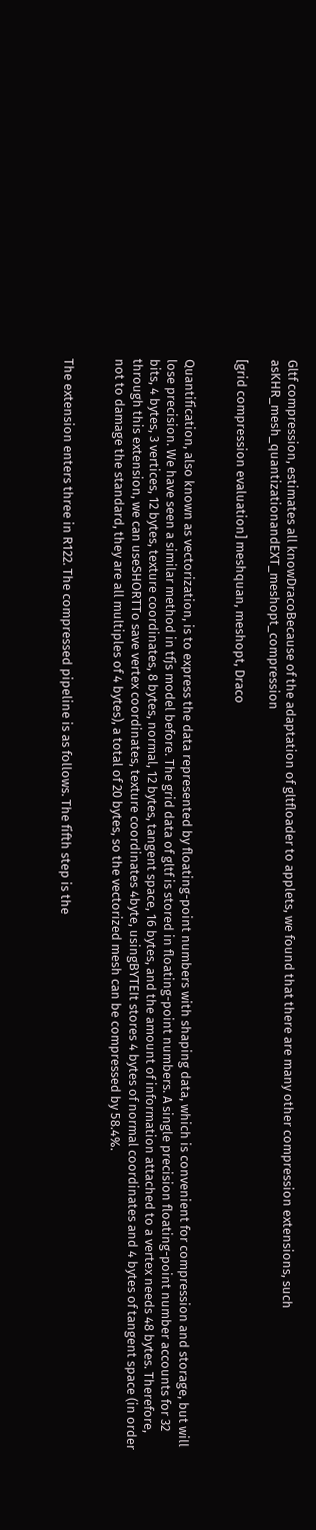Gltf compression, estimates all knowDracoBecause of the adaptation of gltfloader to applets, we found that there are many other compression extensions, such asKHR_mesh_quantizationandEXT_meshopt_compression

[grid compression evaluation] meshquan, meshopt, Draco


Quantification, also known as vectorization, is to express the data represented by floating-point numbers with shaping data, which is convenient for compression and storage, but will lose precision. We have seen a similar method in tfjs model before. The grid data of gltf is stored in floating-point numbers. A single precision floating-point number accounts for 32 bits, 4 bytes, 3 vertices, 12 bytes, texture coordinates, 8 bytes, normal, 12 bytes, tangent space, 16 bytes, and the amount of information attached to a vertex needs 48 bytes. Therefore, through this extension, we can useSHORTTo save vertex coordinates, texture coordinates 4byte, usingBYTEIt stores 4 bytes of normal coordinates and 4 bytes of tangent space (in order not to damage the standard, they are all multiples of 4 bytes), a total of 20 bytes, so the vectorized mesh can be compressed by 58.4%.


The extension enters three in R122. The compressed pipeline is as follows. The fifth step is the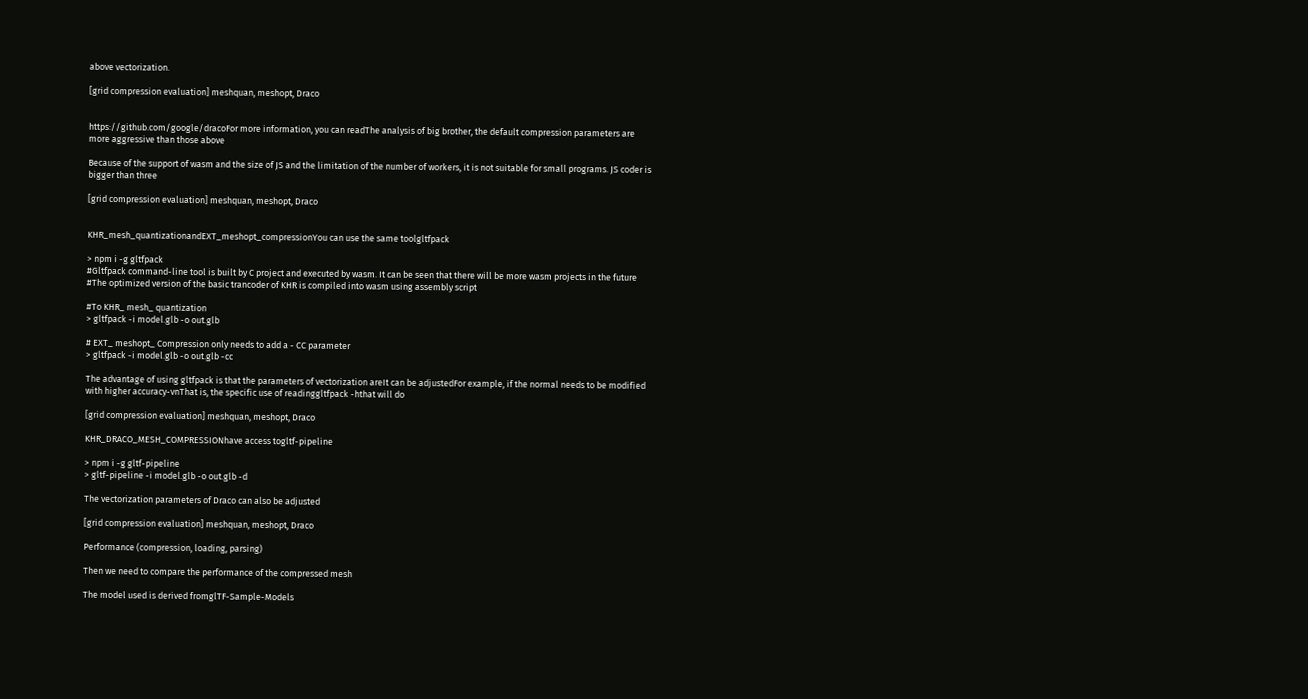above vectorization.

[grid compression evaluation] meshquan, meshopt, Draco


https://github.com/google/dracoFor more information, you can readThe analysis of big brother, the default compression parameters are more aggressive than those above

Because of the support of wasm and the size of JS and the limitation of the number of workers, it is not suitable for small programs. JS coder is bigger than three

[grid compression evaluation] meshquan, meshopt, Draco


KHR_mesh_quantizationandEXT_meshopt_compressionYou can use the same toolgltfpack

> npm i -g gltfpack
#Gltfpack command-line tool is built by C project and executed by wasm. It can be seen that there will be more wasm projects in the future
#The optimized version of the basic trancoder of KHR is compiled into wasm using assembly script

#To KHR_ mesh_ quantization
> gltfpack -i model.glb -o out.glb

# EXT_ meshopt_ Compression only needs to add a - CC parameter
> gltfpack -i model.glb -o out.glb -cc

The advantage of using gltfpack is that the parameters of vectorization areIt can be adjustedFor example, if the normal needs to be modified with higher accuracy-vnThat is, the specific use of readinggltfpack -hthat will do

[grid compression evaluation] meshquan, meshopt, Draco

KHR_DRACO_MESH_COMPRESSIONhave access togltf-pipeline

> npm i -g gltf-pipeline
> gltf-pipeline -i model.glb -o out.glb -d

The vectorization parameters of Draco can also be adjusted

[grid compression evaluation] meshquan, meshopt, Draco

Performance (compression, loading, parsing)

Then we need to compare the performance of the compressed mesh

The model used is derived fromglTF-Sample-Models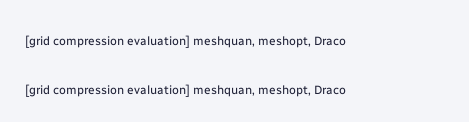[grid compression evaluation] meshquan, meshopt, Draco

[grid compression evaluation] meshquan, meshopt, Draco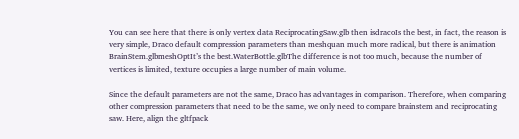You can see here that there is only vertex data ReciprocatingSaw.glb then isdracoIs the best, in fact, the reason is very simple, Draco default compression parameters than meshquan much more radical, but there is animation BrainStem.glbmeshOptIt’s the best.WaterBottle.glbThe difference is not too much, because the number of vertices is limited, texture occupies a large number of main volume.

Since the default parameters are not the same, Draco has advantages in comparison. Therefore, when comparing other compression parameters that need to be the same, we only need to compare brainstem and reciprocating saw. Here, align the gltfpack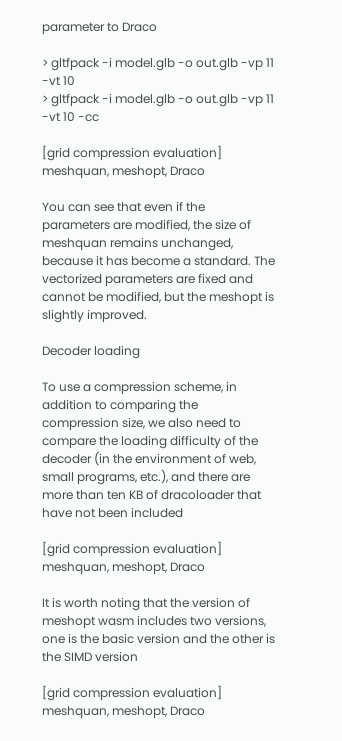parameter to Draco

> gltfpack -i model.glb -o out.glb -vp 11 -vt 10
> gltfpack -i model.glb -o out.glb -vp 11 -vt 10 -cc

[grid compression evaluation] meshquan, meshopt, Draco

You can see that even if the parameters are modified, the size of meshquan remains unchanged, because it has become a standard. The vectorized parameters are fixed and cannot be modified, but the meshopt is slightly improved.

Decoder loading

To use a compression scheme, in addition to comparing the compression size, we also need to compare the loading difficulty of the decoder (in the environment of web, small programs, etc.), and there are more than ten KB of dracoloader that have not been included

[grid compression evaluation] meshquan, meshopt, Draco

It is worth noting that the version of meshopt wasm includes two versions, one is the basic version and the other is the SIMD version

[grid compression evaluation] meshquan, meshopt, Draco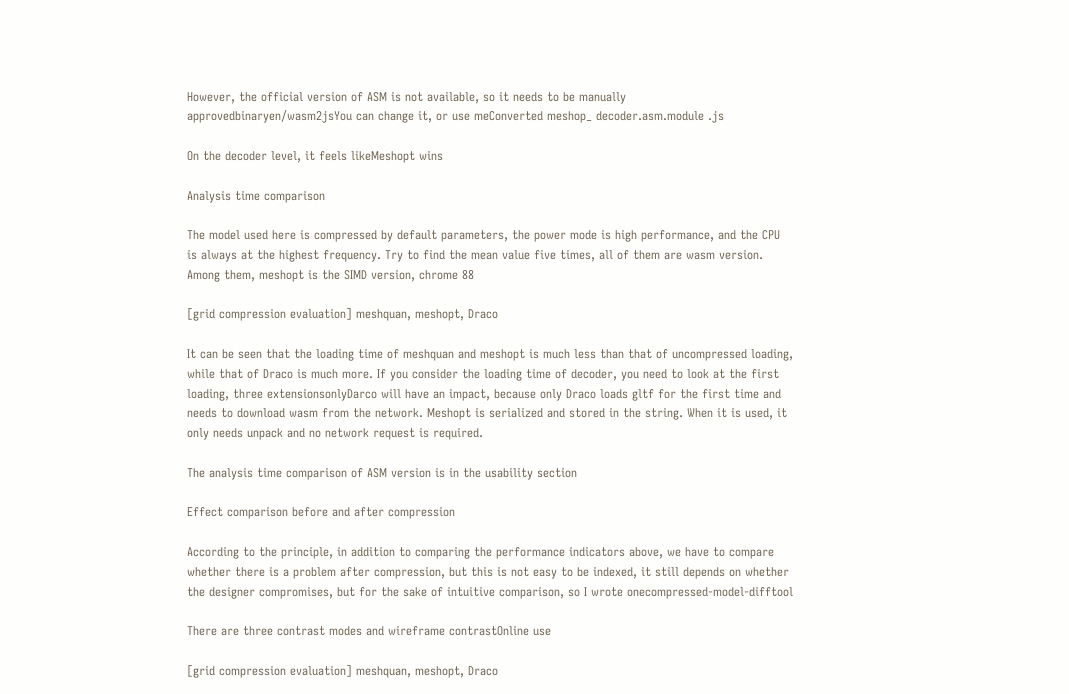However, the official version of ASM is not available, so it needs to be manually approvedbinaryen/wasm2jsYou can change it, or use meConverted meshop_ decoder.asm.module .js

On the decoder level, it feels likeMeshopt wins

Analysis time comparison

The model used here is compressed by default parameters, the power mode is high performance, and the CPU is always at the highest frequency. Try to find the mean value five times, all of them are wasm version. Among them, meshopt is the SIMD version, chrome 88

[grid compression evaluation] meshquan, meshopt, Draco

It can be seen that the loading time of meshquan and meshopt is much less than that of uncompressed loading, while that of Draco is much more. If you consider the loading time of decoder, you need to look at the first loading, three extensionsonlyDarco will have an impact, because only Draco loads gltf for the first time and needs to download wasm from the network. Meshopt is serialized and stored in the string. When it is used, it only needs unpack and no network request is required.

The analysis time comparison of ASM version is in the usability section

Effect comparison before and after compression

According to the principle, in addition to comparing the performance indicators above, we have to compare whether there is a problem after compression, but this is not easy to be indexed, it still depends on whether the designer compromises, but for the sake of intuitive comparison, so I wrote onecompressed-model-difftool

There are three contrast modes and wireframe contrastOnline use

[grid compression evaluation] meshquan, meshopt, Draco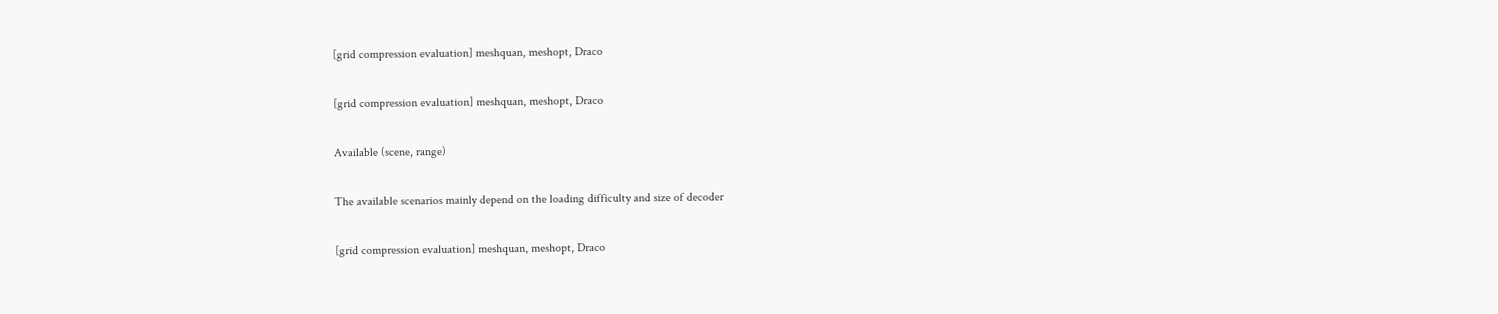[grid compression evaluation] meshquan, meshopt, Draco

[grid compression evaluation] meshquan, meshopt, Draco

Available (scene, range)

The available scenarios mainly depend on the loading difficulty and size of decoder

[grid compression evaluation] meshquan, meshopt, Draco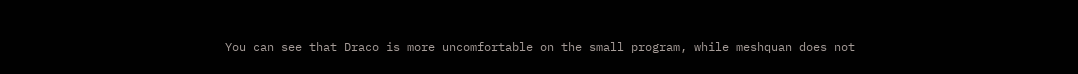You can see that Draco is more uncomfortable on the small program, while meshquan does not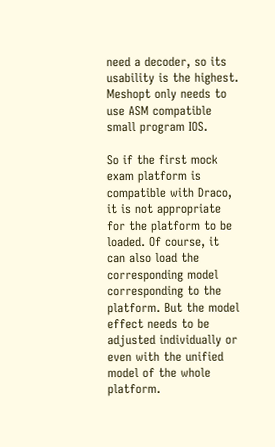need a decoder, so its usability is the highest. Meshopt only needs to use ASM compatible small program IOS.

So if the first mock exam platform is compatible with Draco, it is not appropriate for the platform to be loaded. Of course, it can also load the corresponding model corresponding to the platform. But the model effect needs to be adjusted individually or even with the unified model of the whole platform.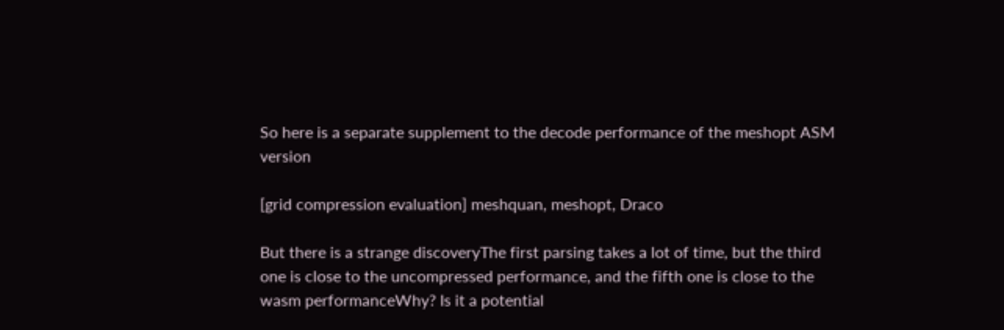So here is a separate supplement to the decode performance of the meshopt ASM version

[grid compression evaluation] meshquan, meshopt, Draco

But there is a strange discoveryThe first parsing takes a lot of time, but the third one is close to the uncompressed performance, and the fifth one is close to the wasm performanceWhy? Is it a potential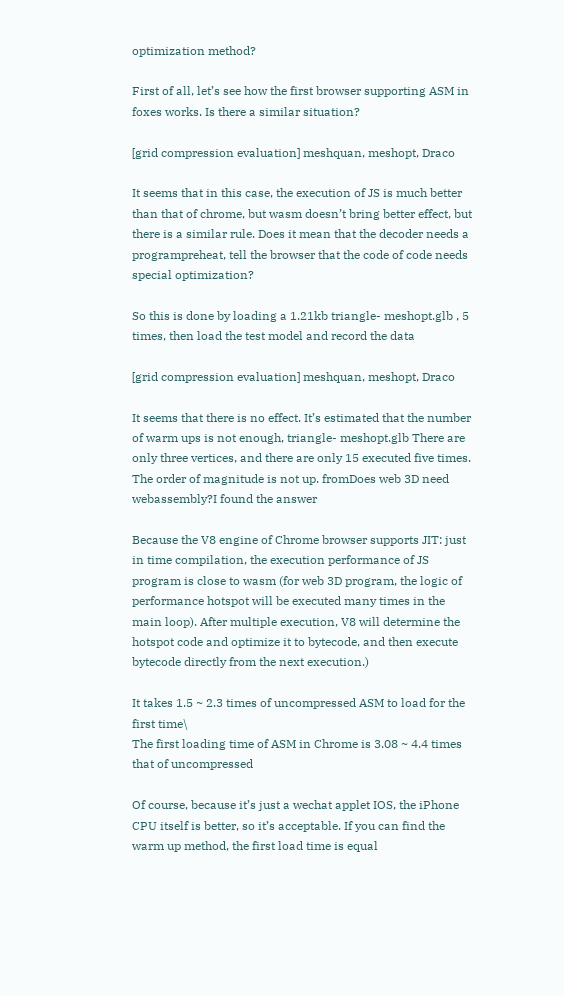optimization method?

First of all, let’s see how the first browser supporting ASM in foxes works. Is there a similar situation?

[grid compression evaluation] meshquan, meshopt, Draco

It seems that in this case, the execution of JS is much better than that of chrome, but wasm doesn’t bring better effect, but there is a similar rule. Does it mean that the decoder needs a programpreheat, tell the browser that the code of code needs special optimization?

So this is done by loading a 1.21kb triangle- meshopt.glb , 5 times, then load the test model and record the data

[grid compression evaluation] meshquan, meshopt, Draco

It seems that there is no effect. It’s estimated that the number of warm ups is not enough, triangle- meshopt.glb There are only three vertices, and there are only 15 executed five times. The order of magnitude is not up. fromDoes web 3D need webassembly?I found the answer

Because the V8 engine of Chrome browser supports JIT: just in time compilation, the execution performance of JS program is close to wasm (for web 3D program, the logic of performance hotspot will be executed many times in the main loop). After multiple execution, V8 will determine the hotspot code and optimize it to bytecode, and then execute bytecode directly from the next execution.)

It takes 1.5 ~ 2.3 times of uncompressed ASM to load for the first time\
The first loading time of ASM in Chrome is 3.08 ~ 4.4 times that of uncompressed

Of course, because it’s just a wechat applet IOS, the iPhone CPU itself is better, so it’s acceptable. If you can find the warm up method, the first load time is equal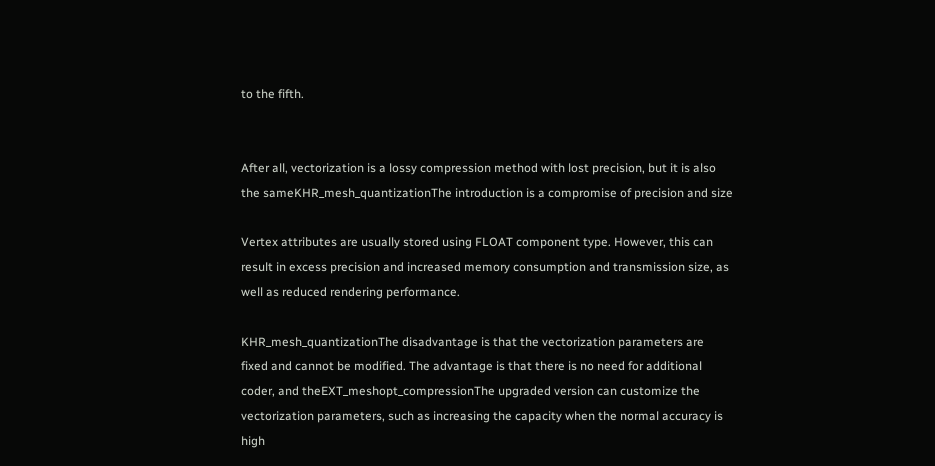to the fifth.


After all, vectorization is a lossy compression method with lost precision, but it is also the sameKHR_mesh_quantizationThe introduction is a compromise of precision and size

Vertex attributes are usually stored using FLOAT component type. However, this can result in excess precision and increased memory consumption and transmission size, as well as reduced rendering performance.

KHR_mesh_quantizationThe disadvantage is that the vectorization parameters are fixed and cannot be modified. The advantage is that there is no need for additional coder, and theEXT_meshopt_compressionThe upgraded version can customize the vectorization parameters, such as increasing the capacity when the normal accuracy is high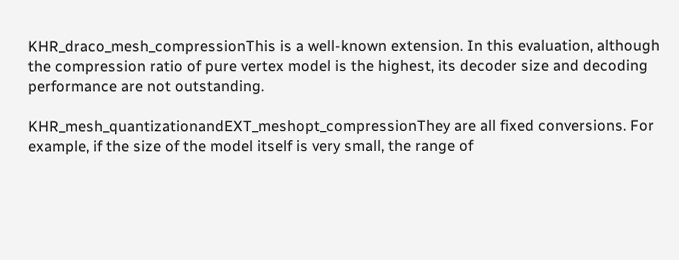KHR_draco_mesh_compressionThis is a well-known extension. In this evaluation, although the compression ratio of pure vertex model is the highest, its decoder size and decoding performance are not outstanding.

KHR_mesh_quantizationandEXT_meshopt_compressionThey are all fixed conversions. For example, if the size of the model itself is very small, the range of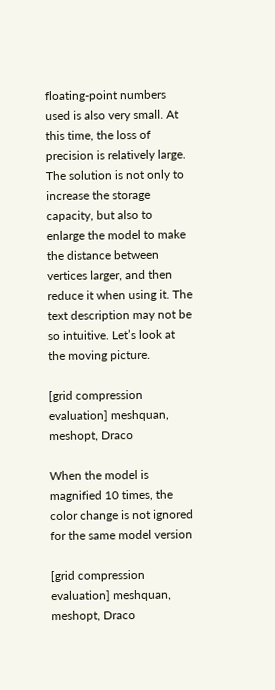floating-point numbers used is also very small. At this time, the loss of precision is relatively large. The solution is not only to increase the storage capacity, but also to enlarge the model to make the distance between vertices larger, and then reduce it when using it. The text description may not be so intuitive. Let’s look at the moving picture.

[grid compression evaluation] meshquan, meshopt, Draco

When the model is magnified 10 times, the color change is not ignored for the same model version

[grid compression evaluation] meshquan, meshopt, Draco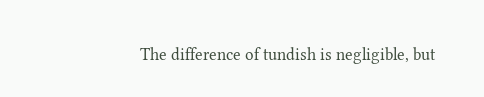The difference of tundish is negligible, but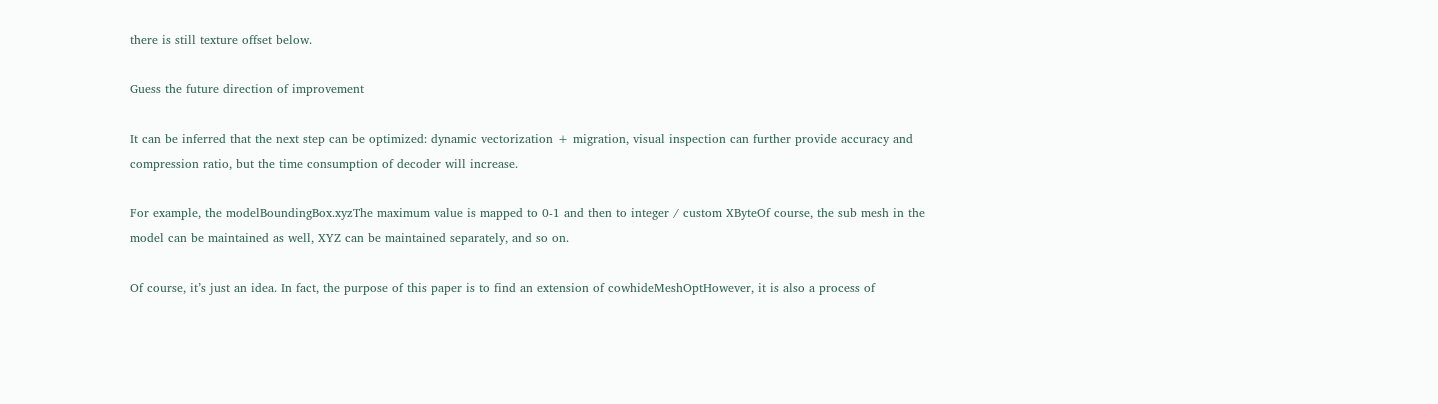there is still texture offset below.

Guess the future direction of improvement

It can be inferred that the next step can be optimized: dynamic vectorization + migration, visual inspection can further provide accuracy and compression ratio, but the time consumption of decoder will increase.

For example, the modelBoundingBox.xyzThe maximum value is mapped to 0-1 and then to integer / custom XByteOf course, the sub mesh in the model can be maintained as well, XYZ can be maintained separately, and so on.

Of course, it’s just an idea. In fact, the purpose of this paper is to find an extension of cowhideMeshOptHowever, it is also a process of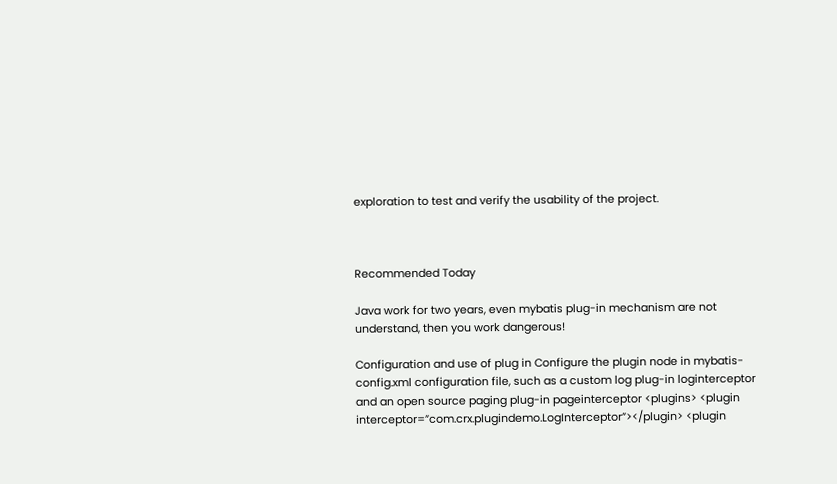exploration to test and verify the usability of the project.



Recommended Today

Java work for two years, even mybatis plug-in mechanism are not understand, then you work dangerous!

Configuration and use of plug in Configure the plugin node in mybatis-config.xml configuration file, such as a custom log plug-in loginterceptor and an open source paging plug-in pageinterceptor <plugins> <plugin interceptor=”com.crx.plugindemo.LogInterceptor”></plugin> <plugin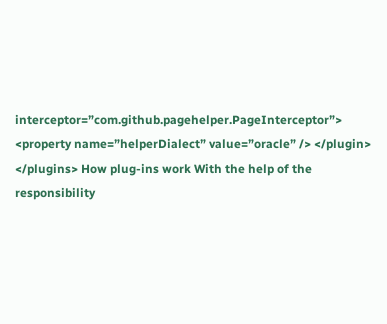interceptor=”com.github.pagehelper.PageInterceptor”> <property name=”helperDialect” value=”oracle” /> </plugin> </plugins> How plug-ins work With the help of the responsibility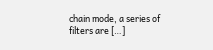chain mode, a series of filters are […]